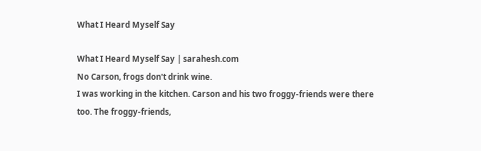What I Heard Myself Say

What I Heard Myself Say | sarahesh.com
No Carson, frogs don't drink wine.
I was working in the kitchen. Carson and his two froggy-friends were there too. The froggy-friends,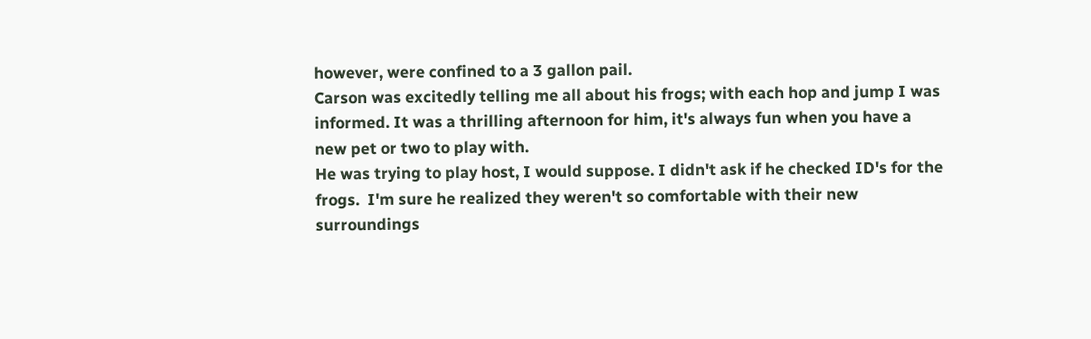however, were confined to a 3 gallon pail.
Carson was excitedly telling me all about his frogs; with each hop and jump I was informed. It was a thrilling afternoon for him, it's always fun when you have a new pet or two to play with.
He was trying to play host, I would suppose. I didn't ask if he checked ID's for the frogs.  I'm sure he realized they weren't so comfortable with their new surroundings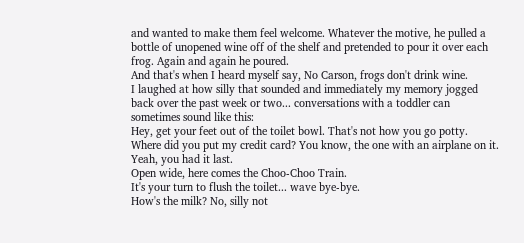and wanted to make them feel welcome. Whatever the motive, he pulled a bottle of unopened wine off of the shelf and pretended to pour it over each frog. Again and again he poured.
And that's when I heard myself say, No Carson, frogs don't drink wine.
I laughed at how silly that sounded and immediately my memory jogged back over the past week or two... conversations with a toddler can sometimes sound like this:
Hey, get your feet out of the toilet bowl. That's not how you go potty.
Where did you put my credit card? You know, the one with an airplane on it. Yeah, you had it last.
Open wide, here comes the Choo-Choo Train.
It's your turn to flush the toilet... wave bye-bye.
How's the milk? No, silly not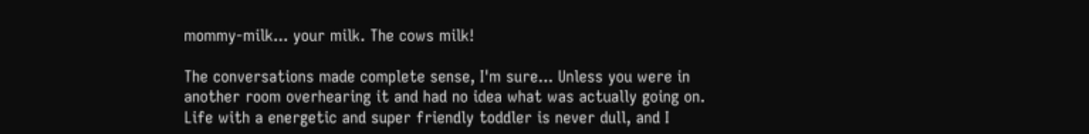mommy-milk... your milk. The cows milk!

The conversations made complete sense, I'm sure... Unless you were in another room overhearing it and had no idea what was actually going on.
Life with a energetic and super friendly toddler is never dull, and I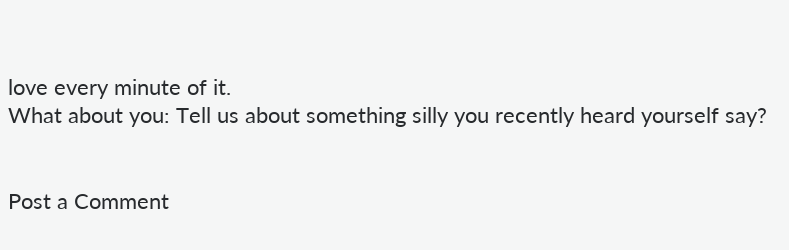love every minute of it.
What about you: Tell us about something silly you recently heard yourself say?


Post a Comment